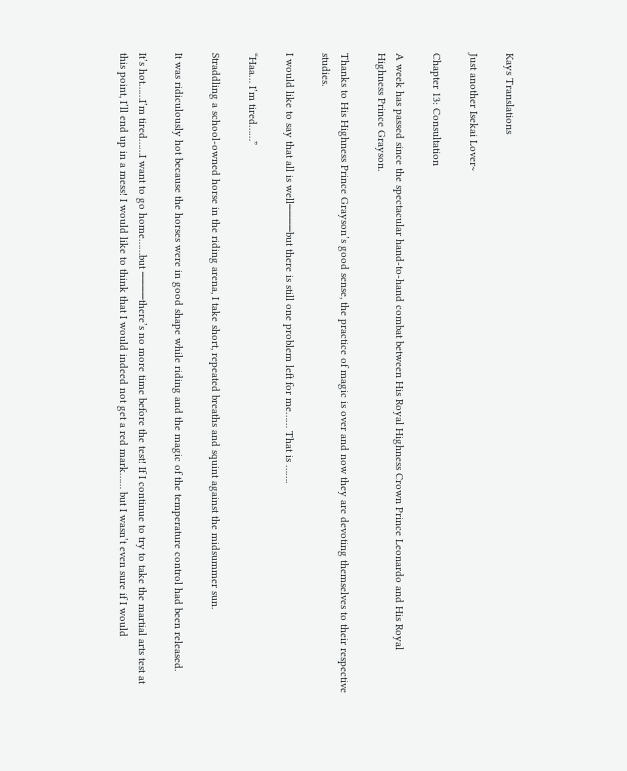Kays Translations

Just another Isekai Lover~

Chapter 13: Consultation

A week has passed since the spectacular hand-to-hand combat between His Royal Highness Crown Prince Leonardo and His Royal Highness Prince Grayson.

Thanks to His Highness Prince Grayson’s good sense, the practice of magic is over and now they are devoting themselves to their respective studies.

I would like to say that all is well────but there is still one problem left for me…… That is …….

“Haa… I’m tired……”

Straddling a school-owned horse in the riding arena, I take short, repeated breaths and squint against the midsummer sun.

It was ridiculously hot because the horses were in good shape while riding and the magic of the temperature control had been released.

It’s hot……I’m tired……I want to go home……but ────there’s no more time before the test! If I continue to try to take the martial arts test at this point, I’ll end up in a mess! I would like to think that I would indeed not get a red mark…… but I wasn’t even sure if I would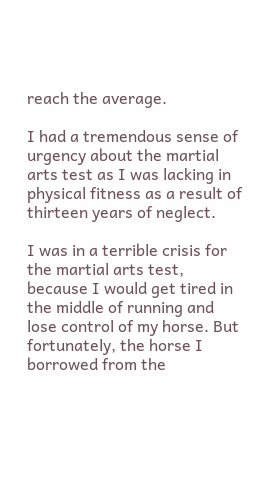reach the average.

I had a tremendous sense of urgency about the martial arts test as I was lacking in physical fitness as a result of thirteen years of neglect.

I was in a terrible crisis for the martial arts test, because I would get tired in the middle of running and lose control of my horse. But fortunately, the horse I borrowed from the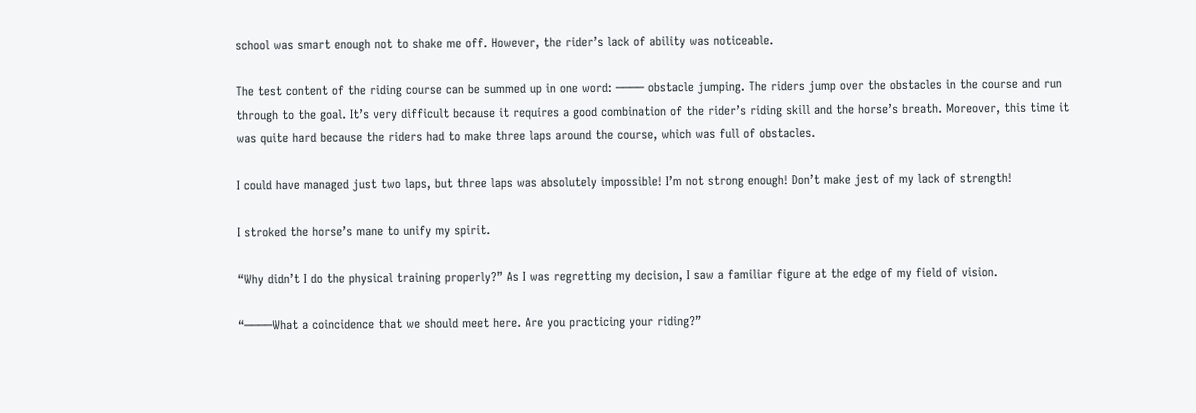school was smart enough not to shake me off. However, the rider’s lack of ability was noticeable.

The test content of the riding course can be summed up in one word: ──── obstacle jumping. The riders jump over the obstacles in the course and run through to the goal. It’s very difficult because it requires a good combination of the rider’s riding skill and the horse’s breath. Moreover, this time it was quite hard because the riders had to make three laps around the course, which was full of obstacles.

I could have managed just two laps, but three laps was absolutely impossible! I’m not strong enough! Don’t make jest of my lack of strength!

I stroked the horse’s mane to unify my spirit.

“Why didn’t I do the physical training properly?” As I was regretting my decision, I saw a familiar figure at the edge of my field of vision.

“────What a coincidence that we should meet here. Are you practicing your riding?”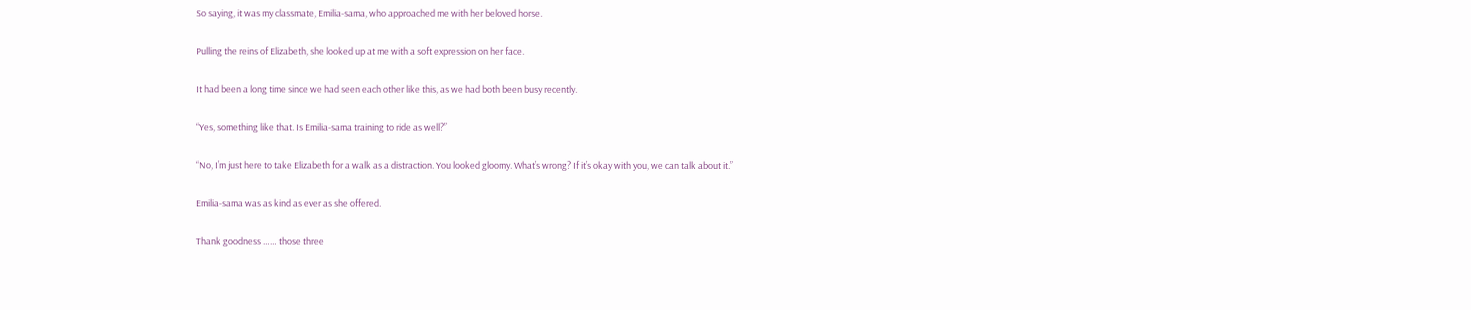So saying, it was my classmate, Emilia-sama, who approached me with her beloved horse.

Pulling the reins of Elizabeth, she looked up at me with a soft expression on her face.

It had been a long time since we had seen each other like this, as we had both been busy recently.

“Yes, something like that. Is Emilia-sama training to ride as well?”

“No, I’m just here to take Elizabeth for a walk as a distraction. You looked gloomy. What’s wrong? If it’s okay with you, we can talk about it.”

Emilia-sama was as kind as ever as she offered.

Thank goodness …… those three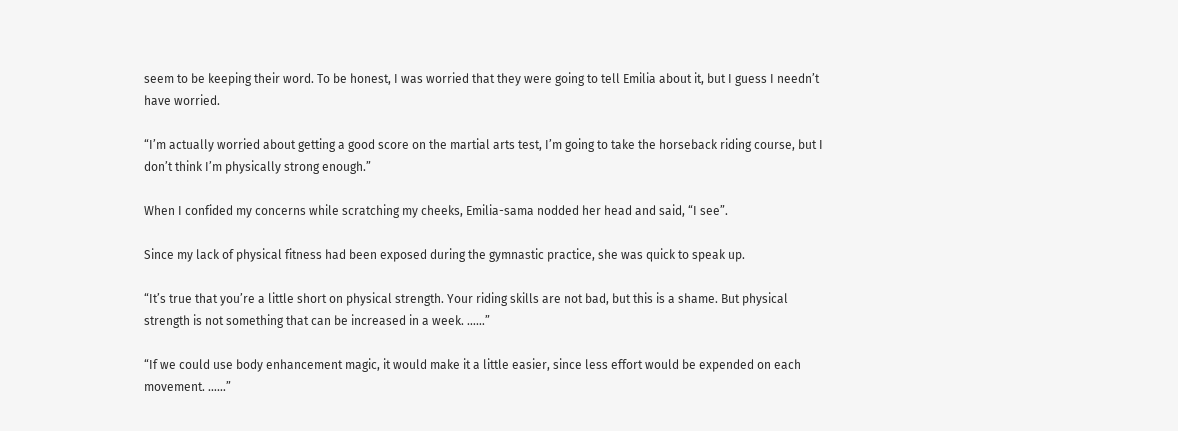seem to be keeping their word. To be honest, I was worried that they were going to tell Emilia about it, but I guess I needn’t have worried.

“I’m actually worried about getting a good score on the martial arts test, I’m going to take the horseback riding course, but I don’t think I’m physically strong enough.”

When I confided my concerns while scratching my cheeks, Emilia-sama nodded her head and said, “I see”.

Since my lack of physical fitness had been exposed during the gymnastic practice, she was quick to speak up.

“It’s true that you’re a little short on physical strength. Your riding skills are not bad, but this is a shame. But physical strength is not something that can be increased in a week. ……”

“If we could use body enhancement magic, it would make it a little easier, since less effort would be expended on each movement. ……”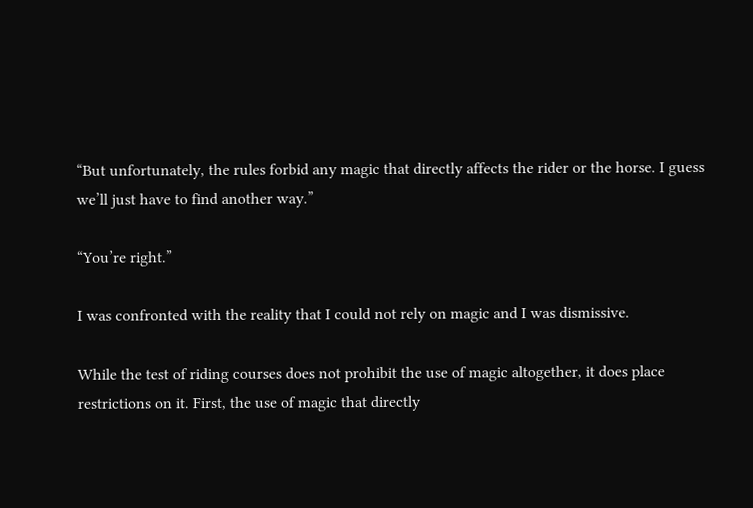“But unfortunately, the rules forbid any magic that directly affects the rider or the horse. I guess we’ll just have to find another way.”

“You’re right.”

I was confronted with the reality that I could not rely on magic and I was dismissive.

While the test of riding courses does not prohibit the use of magic altogether, it does place restrictions on it. First, the use of magic that directly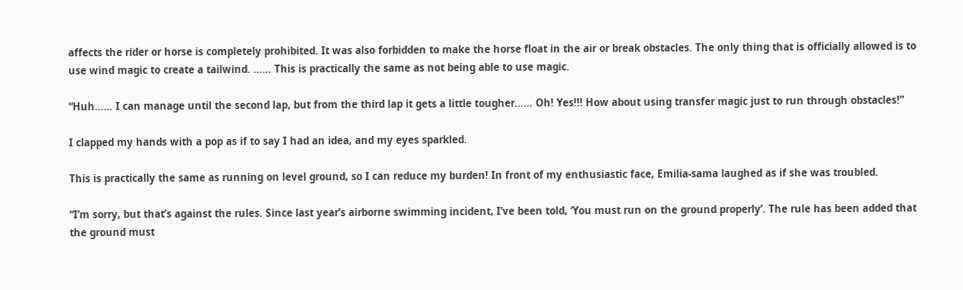affects the rider or horse is completely prohibited. It was also forbidden to make the horse float in the air or break obstacles. The only thing that is officially allowed is to use wind magic to create a tailwind. …… This is practically the same as not being able to use magic.

“Huh…… I can manage until the second lap, but from the third lap it gets a little tougher…… Oh! Yes!!! How about using transfer magic just to run through obstacles!”

I clapped my hands with a pop as if to say I had an idea, and my eyes sparkled.

This is practically the same as running on level ground, so I can reduce my burden! In front of my enthusiastic face, Emilia-sama laughed as if she was troubled.

“I’m sorry, but that’s against the rules. Since last year’s airborne swimming incident, I’ve been told, ‘You must run on the ground properly’. The rule has been added that the ground must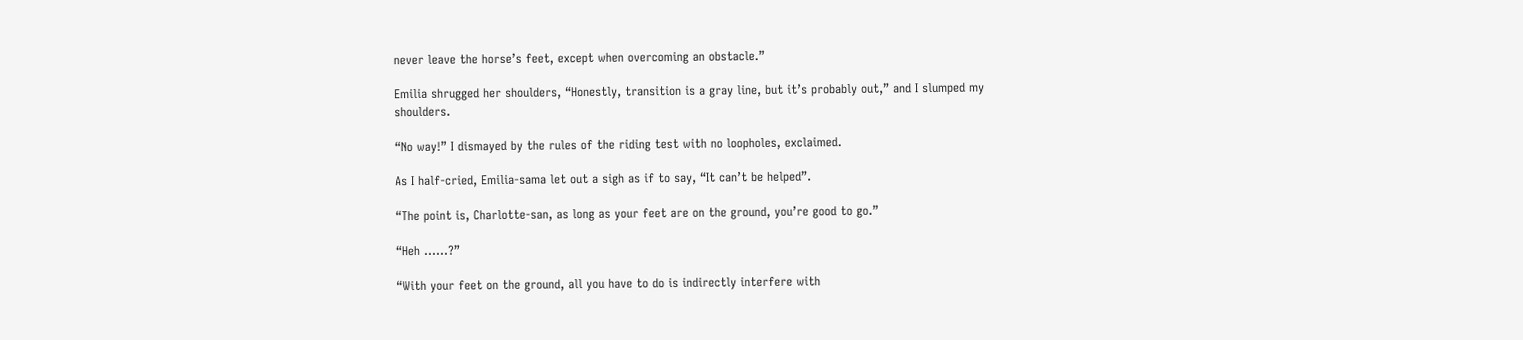never leave the horse’s feet, except when overcoming an obstacle.”

Emilia shrugged her shoulders, “Honestly, transition is a gray line, but it’s probably out,” and I slumped my shoulders.

“No way!” I dismayed by the rules of the riding test with no loopholes, exclaimed.

As I half-cried, Emilia-sama let out a sigh as if to say, “It can’t be helped”.

“The point is, Charlotte-san, as long as your feet are on the ground, you’re good to go.”

“Heh ……?”

“With your feet on the ground, all you have to do is indirectly interfere with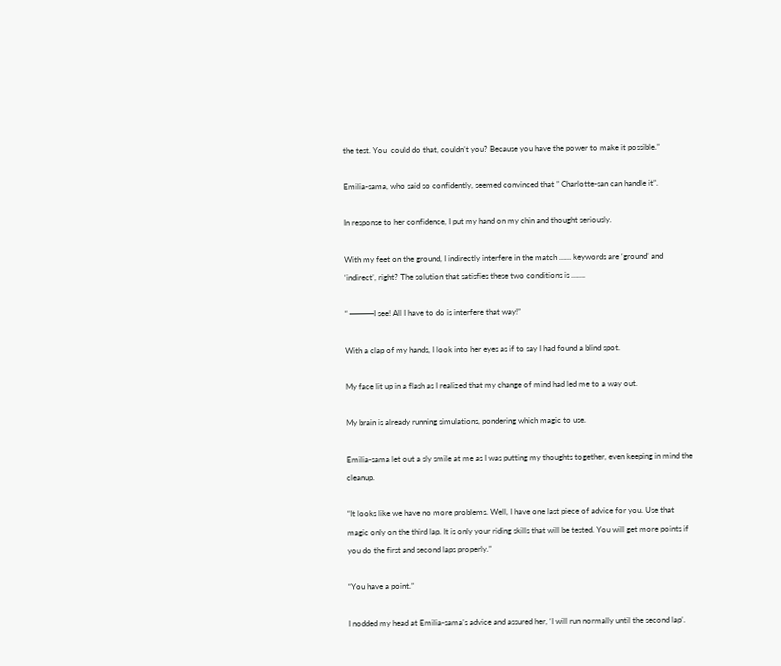the test. You  could do that, couldn’t you? Because you have the power to make it possible.”

Emilia-sama, who said so confidently, seemed convinced that ” Charlotte-san can handle it”.

In response to her confidence, I put my hand on my chin and thought seriously.

With my feet on the ground, I indirectly interfere in the match …… keywords are ‘ground’ and ‘indirect’, right? The solution that satisfies these two conditions is …….

“ ────I see! All I have to do is interfere that way!”

With a clap of my hands, I look into her eyes as if to say I had found a blind spot.

My face lit up in a flash as I realized that my change of mind had led me to a way out.

My brain is already running simulations, pondering which magic to use.

Emilia-sama let out a sly smile at me as I was putting my thoughts together, even keeping in mind the cleanup.

“It looks like we have no more problems. Well, I have one last piece of advice for you. Use that magic only on the third lap. It is only your riding skills that will be tested. You will get more points if you do the first and second laps properly.”

“You have a point.”

I nodded my head at Emilia-sama’s advice and assured her, ‘I will run normally until the second lap’.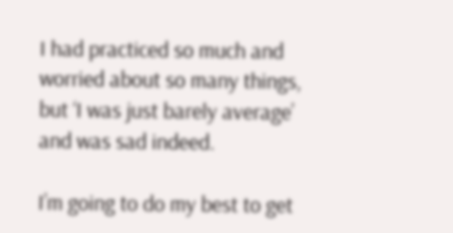I had practiced so much and worried about so many things, but ‘I was just barely average’ and was sad indeed.

I’m going to do my best to get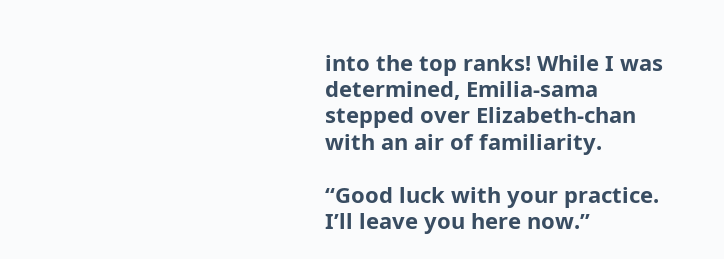into the top ranks! While I was determined, Emilia-sama stepped over Elizabeth-chan with an air of familiarity.

“Good luck with your practice. I’ll leave you here now.”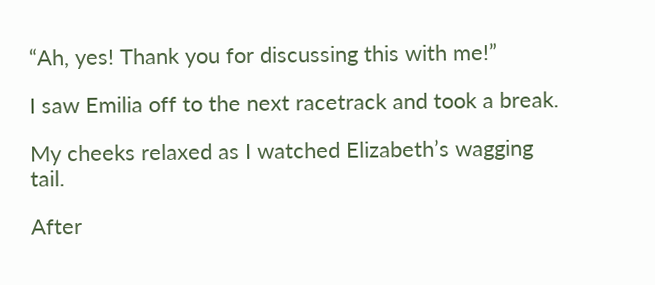“Ah, yes! Thank you for discussing this with me!”

I saw Emilia off to the next racetrack and took a break.

My cheeks relaxed as I watched Elizabeth’s wagging tail.

After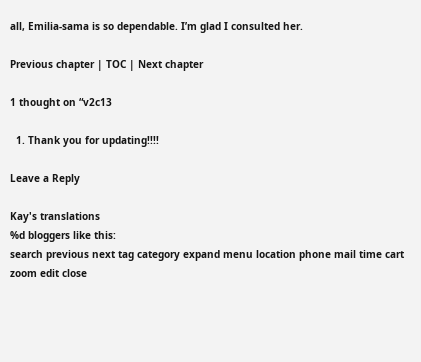all, Emilia-sama is so dependable. I’m glad I consulted her.

Previous chapter | TOC | Next chapter

1 thought on “v2c13

  1. Thank you for updating!!!!

Leave a Reply

Kay's translations
%d bloggers like this:
search previous next tag category expand menu location phone mail time cart zoom edit close